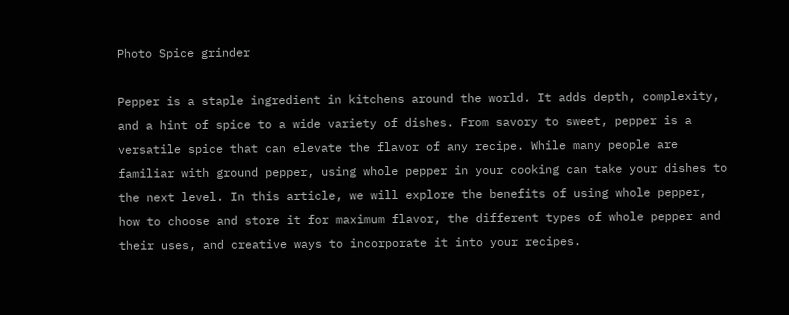Photo Spice grinder

Pepper is a staple ingredient in kitchens around the world. It adds depth, complexity, and a hint of spice to a wide variety of dishes. From savory to sweet, pepper is a versatile spice that can elevate the flavor of any recipe. While many people are familiar with ground pepper, using whole pepper in your cooking can take your dishes to the next level. In this article, we will explore the benefits of using whole pepper, how to choose and store it for maximum flavor, the different types of whole pepper and their uses, and creative ways to incorporate it into your recipes.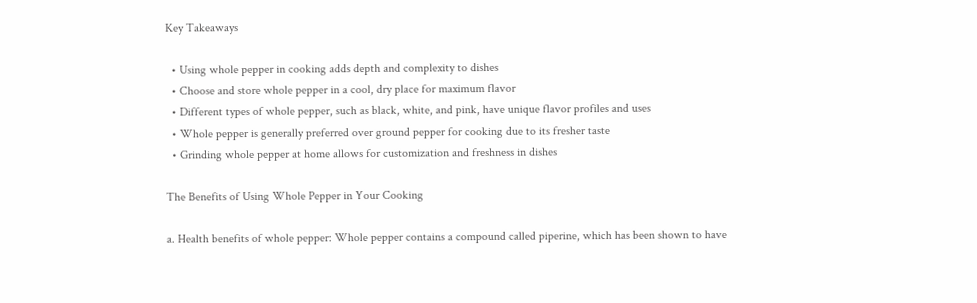Key Takeaways

  • Using whole pepper in cooking adds depth and complexity to dishes
  • Choose and store whole pepper in a cool, dry place for maximum flavor
  • Different types of whole pepper, such as black, white, and pink, have unique flavor profiles and uses
  • Whole pepper is generally preferred over ground pepper for cooking due to its fresher taste
  • Grinding whole pepper at home allows for customization and freshness in dishes

The Benefits of Using Whole Pepper in Your Cooking

a. Health benefits of whole pepper: Whole pepper contains a compound called piperine, which has been shown to have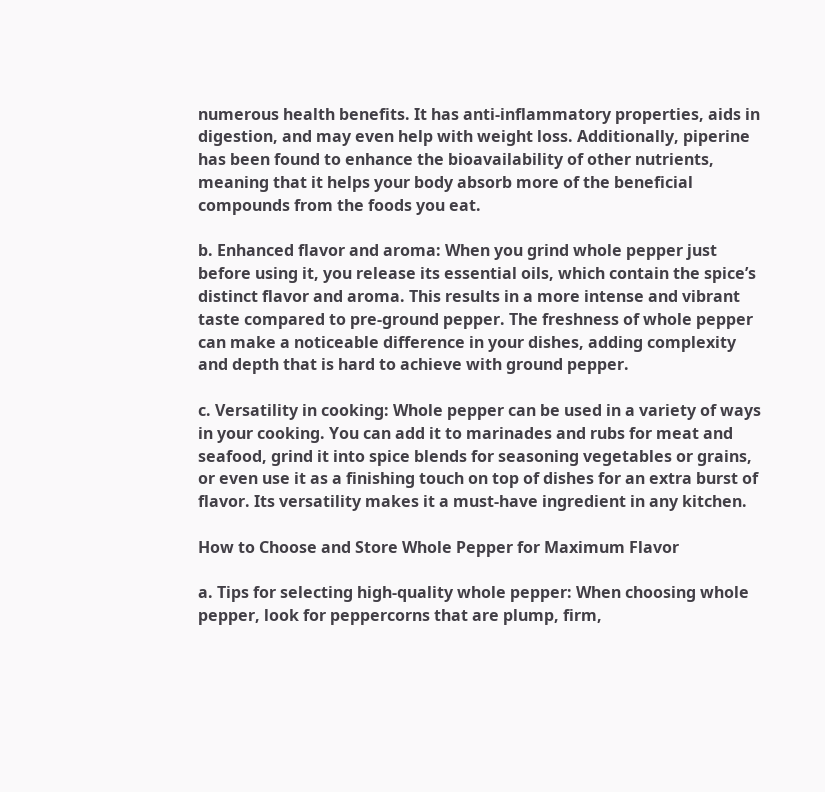numerous health benefits. It has anti-inflammatory properties, aids in digestion, and may even help with weight loss. Additionally, piperine has been found to enhance the bioavailability of other nutrients, meaning that it helps your body absorb more of the beneficial compounds from the foods you eat.

b. Enhanced flavor and aroma: When you grind whole pepper just before using it, you release its essential oils, which contain the spice’s distinct flavor and aroma. This results in a more intense and vibrant taste compared to pre-ground pepper. The freshness of whole pepper can make a noticeable difference in your dishes, adding complexity and depth that is hard to achieve with ground pepper.

c. Versatility in cooking: Whole pepper can be used in a variety of ways in your cooking. You can add it to marinades and rubs for meat and seafood, grind it into spice blends for seasoning vegetables or grains, or even use it as a finishing touch on top of dishes for an extra burst of flavor. Its versatility makes it a must-have ingredient in any kitchen.

How to Choose and Store Whole Pepper for Maximum Flavor

a. Tips for selecting high-quality whole pepper: When choosing whole pepper, look for peppercorns that are plump, firm,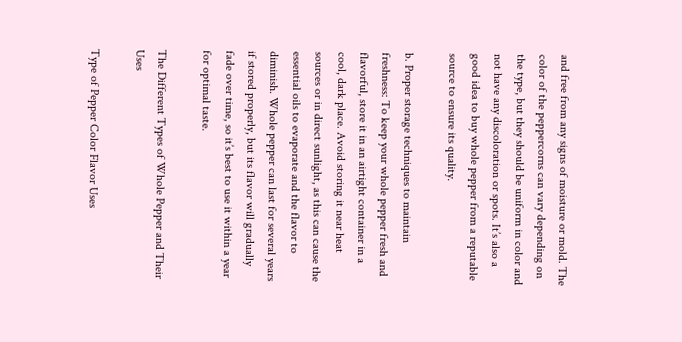and free from any signs of moisture or mold. The color of the peppercorns can vary depending on the type, but they should be uniform in color and not have any discoloration or spots. It’s also a good idea to buy whole pepper from a reputable source to ensure its quality.

b. Proper storage techniques to maintain freshness: To keep your whole pepper fresh and flavorful, store it in an airtight container in a cool, dark place. Avoid storing it near heat sources or in direct sunlight, as this can cause the essential oils to evaporate and the flavor to diminish. Whole pepper can last for several years if stored properly, but its flavor will gradually fade over time, so it’s best to use it within a year for optimal taste.

The Different Types of Whole Pepper and Their Uses

Type of Pepper Color Flavor Uses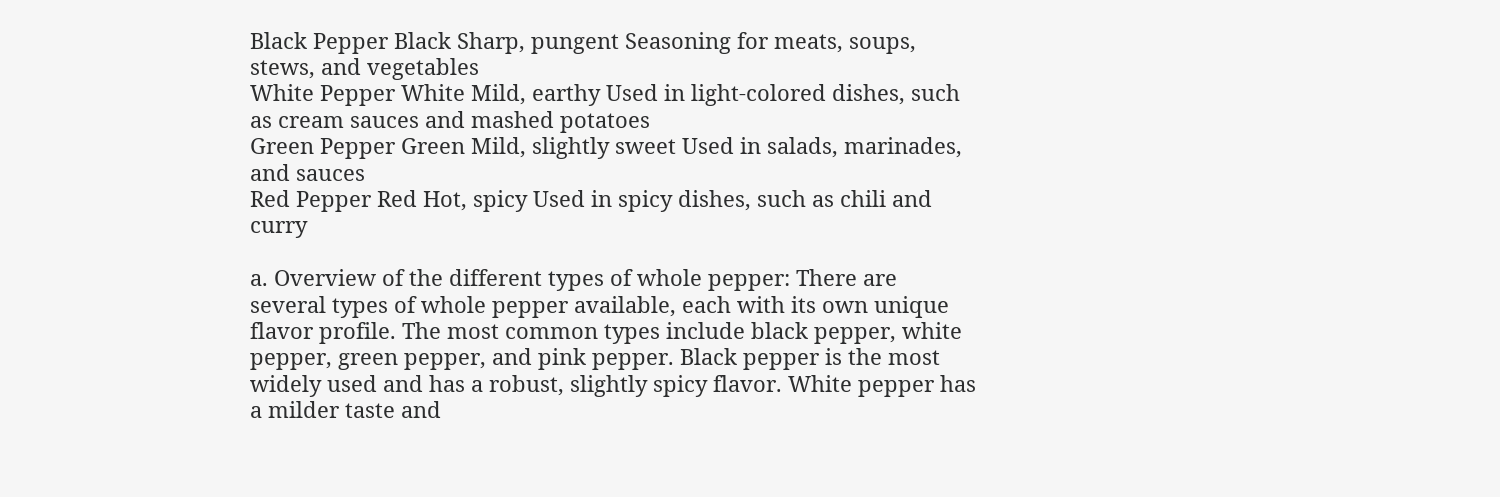Black Pepper Black Sharp, pungent Seasoning for meats, soups, stews, and vegetables
White Pepper White Mild, earthy Used in light-colored dishes, such as cream sauces and mashed potatoes
Green Pepper Green Mild, slightly sweet Used in salads, marinades, and sauces
Red Pepper Red Hot, spicy Used in spicy dishes, such as chili and curry

a. Overview of the different types of whole pepper: There are several types of whole pepper available, each with its own unique flavor profile. The most common types include black pepper, white pepper, green pepper, and pink pepper. Black pepper is the most widely used and has a robust, slightly spicy flavor. White pepper has a milder taste and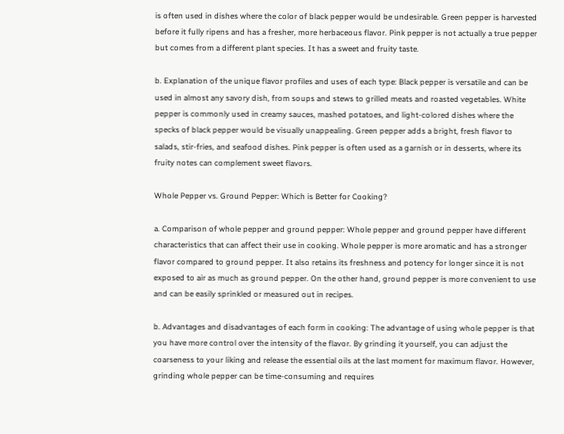is often used in dishes where the color of black pepper would be undesirable. Green pepper is harvested before it fully ripens and has a fresher, more herbaceous flavor. Pink pepper is not actually a true pepper but comes from a different plant species. It has a sweet and fruity taste.

b. Explanation of the unique flavor profiles and uses of each type: Black pepper is versatile and can be used in almost any savory dish, from soups and stews to grilled meats and roasted vegetables. White pepper is commonly used in creamy sauces, mashed potatoes, and light-colored dishes where the specks of black pepper would be visually unappealing. Green pepper adds a bright, fresh flavor to salads, stir-fries, and seafood dishes. Pink pepper is often used as a garnish or in desserts, where its fruity notes can complement sweet flavors.

Whole Pepper vs. Ground Pepper: Which is Better for Cooking?

a. Comparison of whole pepper and ground pepper: Whole pepper and ground pepper have different characteristics that can affect their use in cooking. Whole pepper is more aromatic and has a stronger flavor compared to ground pepper. It also retains its freshness and potency for longer since it is not exposed to air as much as ground pepper. On the other hand, ground pepper is more convenient to use and can be easily sprinkled or measured out in recipes.

b. Advantages and disadvantages of each form in cooking: The advantage of using whole pepper is that you have more control over the intensity of the flavor. By grinding it yourself, you can adjust the coarseness to your liking and release the essential oils at the last moment for maximum flavor. However, grinding whole pepper can be time-consuming and requires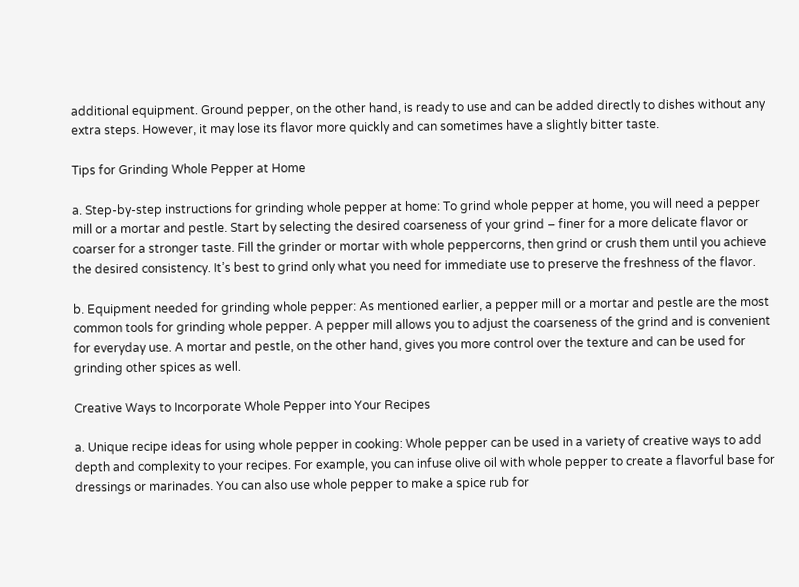additional equipment. Ground pepper, on the other hand, is ready to use and can be added directly to dishes without any extra steps. However, it may lose its flavor more quickly and can sometimes have a slightly bitter taste.

Tips for Grinding Whole Pepper at Home

a. Step-by-step instructions for grinding whole pepper at home: To grind whole pepper at home, you will need a pepper mill or a mortar and pestle. Start by selecting the desired coarseness of your grind – finer for a more delicate flavor or coarser for a stronger taste. Fill the grinder or mortar with whole peppercorns, then grind or crush them until you achieve the desired consistency. It’s best to grind only what you need for immediate use to preserve the freshness of the flavor.

b. Equipment needed for grinding whole pepper: As mentioned earlier, a pepper mill or a mortar and pestle are the most common tools for grinding whole pepper. A pepper mill allows you to adjust the coarseness of the grind and is convenient for everyday use. A mortar and pestle, on the other hand, gives you more control over the texture and can be used for grinding other spices as well.

Creative Ways to Incorporate Whole Pepper into Your Recipes

a. Unique recipe ideas for using whole pepper in cooking: Whole pepper can be used in a variety of creative ways to add depth and complexity to your recipes. For example, you can infuse olive oil with whole pepper to create a flavorful base for dressings or marinades. You can also use whole pepper to make a spice rub for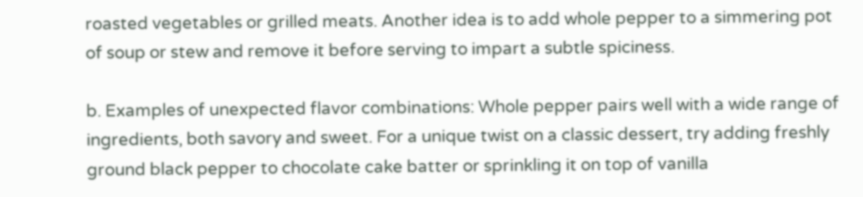roasted vegetables or grilled meats. Another idea is to add whole pepper to a simmering pot of soup or stew and remove it before serving to impart a subtle spiciness.

b. Examples of unexpected flavor combinations: Whole pepper pairs well with a wide range of ingredients, both savory and sweet. For a unique twist on a classic dessert, try adding freshly ground black pepper to chocolate cake batter or sprinkling it on top of vanilla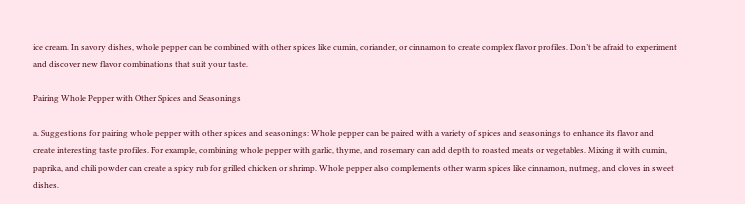ice cream. In savory dishes, whole pepper can be combined with other spices like cumin, coriander, or cinnamon to create complex flavor profiles. Don’t be afraid to experiment and discover new flavor combinations that suit your taste.

Pairing Whole Pepper with Other Spices and Seasonings

a. Suggestions for pairing whole pepper with other spices and seasonings: Whole pepper can be paired with a variety of spices and seasonings to enhance its flavor and create interesting taste profiles. For example, combining whole pepper with garlic, thyme, and rosemary can add depth to roasted meats or vegetables. Mixing it with cumin, paprika, and chili powder can create a spicy rub for grilled chicken or shrimp. Whole pepper also complements other warm spices like cinnamon, nutmeg, and cloves in sweet dishes.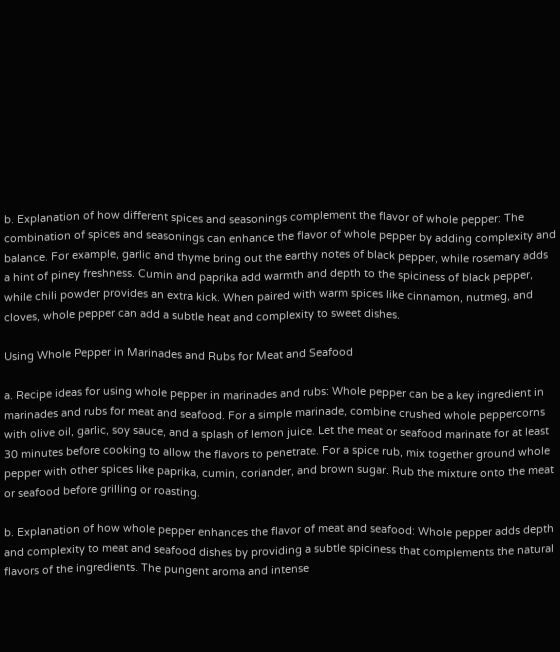b. Explanation of how different spices and seasonings complement the flavor of whole pepper: The combination of spices and seasonings can enhance the flavor of whole pepper by adding complexity and balance. For example, garlic and thyme bring out the earthy notes of black pepper, while rosemary adds a hint of piney freshness. Cumin and paprika add warmth and depth to the spiciness of black pepper, while chili powder provides an extra kick. When paired with warm spices like cinnamon, nutmeg, and cloves, whole pepper can add a subtle heat and complexity to sweet dishes.

Using Whole Pepper in Marinades and Rubs for Meat and Seafood

a. Recipe ideas for using whole pepper in marinades and rubs: Whole pepper can be a key ingredient in marinades and rubs for meat and seafood. For a simple marinade, combine crushed whole peppercorns with olive oil, garlic, soy sauce, and a splash of lemon juice. Let the meat or seafood marinate for at least 30 minutes before cooking to allow the flavors to penetrate. For a spice rub, mix together ground whole pepper with other spices like paprika, cumin, coriander, and brown sugar. Rub the mixture onto the meat or seafood before grilling or roasting.

b. Explanation of how whole pepper enhances the flavor of meat and seafood: Whole pepper adds depth and complexity to meat and seafood dishes by providing a subtle spiciness that complements the natural flavors of the ingredients. The pungent aroma and intense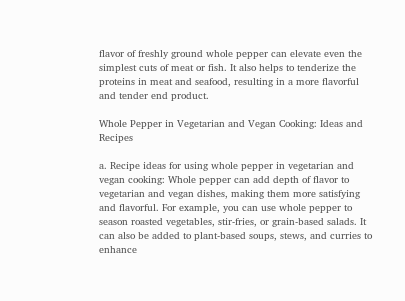flavor of freshly ground whole pepper can elevate even the simplest cuts of meat or fish. It also helps to tenderize the proteins in meat and seafood, resulting in a more flavorful and tender end product.

Whole Pepper in Vegetarian and Vegan Cooking: Ideas and Recipes

a. Recipe ideas for using whole pepper in vegetarian and vegan cooking: Whole pepper can add depth of flavor to vegetarian and vegan dishes, making them more satisfying and flavorful. For example, you can use whole pepper to season roasted vegetables, stir-fries, or grain-based salads. It can also be added to plant-based soups, stews, and curries to enhance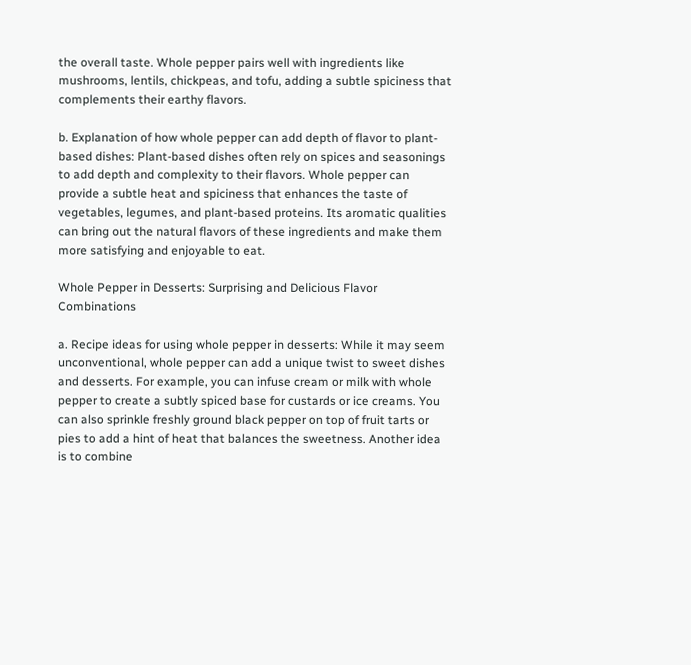the overall taste. Whole pepper pairs well with ingredients like mushrooms, lentils, chickpeas, and tofu, adding a subtle spiciness that complements their earthy flavors.

b. Explanation of how whole pepper can add depth of flavor to plant-based dishes: Plant-based dishes often rely on spices and seasonings to add depth and complexity to their flavors. Whole pepper can provide a subtle heat and spiciness that enhances the taste of vegetables, legumes, and plant-based proteins. Its aromatic qualities can bring out the natural flavors of these ingredients and make them more satisfying and enjoyable to eat.

Whole Pepper in Desserts: Surprising and Delicious Flavor Combinations

a. Recipe ideas for using whole pepper in desserts: While it may seem unconventional, whole pepper can add a unique twist to sweet dishes and desserts. For example, you can infuse cream or milk with whole pepper to create a subtly spiced base for custards or ice creams. You can also sprinkle freshly ground black pepper on top of fruit tarts or pies to add a hint of heat that balances the sweetness. Another idea is to combine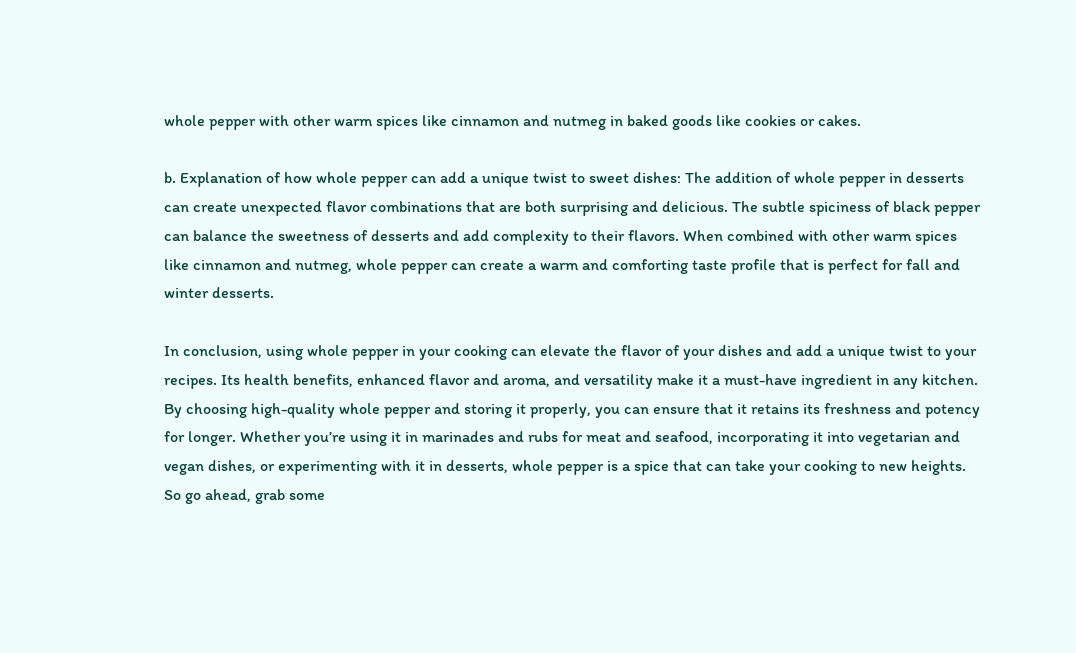whole pepper with other warm spices like cinnamon and nutmeg in baked goods like cookies or cakes.

b. Explanation of how whole pepper can add a unique twist to sweet dishes: The addition of whole pepper in desserts can create unexpected flavor combinations that are both surprising and delicious. The subtle spiciness of black pepper can balance the sweetness of desserts and add complexity to their flavors. When combined with other warm spices like cinnamon and nutmeg, whole pepper can create a warm and comforting taste profile that is perfect for fall and winter desserts.

In conclusion, using whole pepper in your cooking can elevate the flavor of your dishes and add a unique twist to your recipes. Its health benefits, enhanced flavor and aroma, and versatility make it a must-have ingredient in any kitchen. By choosing high-quality whole pepper and storing it properly, you can ensure that it retains its freshness and potency for longer. Whether you’re using it in marinades and rubs for meat and seafood, incorporating it into vegetarian and vegan dishes, or experimenting with it in desserts, whole pepper is a spice that can take your cooking to new heights. So go ahead, grab some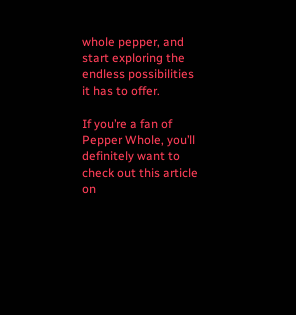whole pepper, and start exploring the endless possibilities it has to offer.

If you’re a fan of Pepper Whole, you’ll definitely want to check out this article on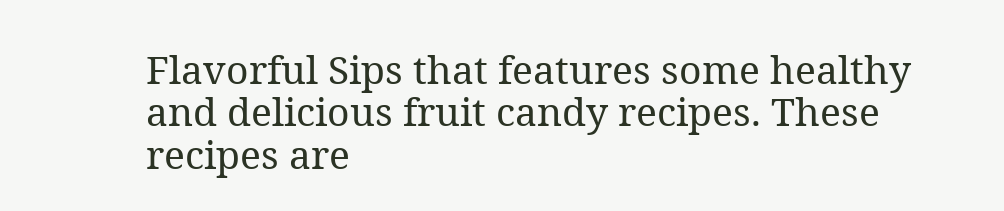Flavorful Sips that features some healthy and delicious fruit candy recipes. These recipes are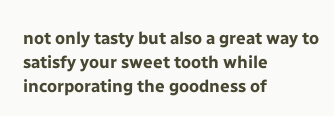not only tasty but also a great way to satisfy your sweet tooth while incorporating the goodness of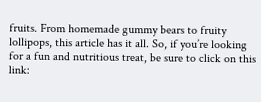fruits. From homemade gummy bears to fruity lollipops, this article has it all. So, if you’re looking for a fun and nutritious treat, be sure to click on this link: